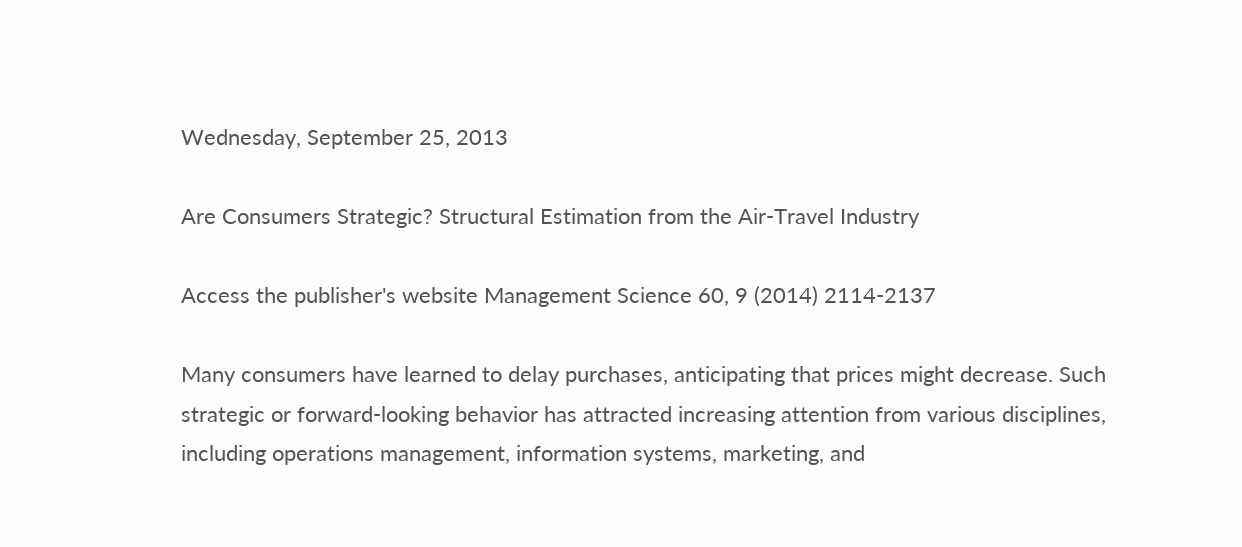Wednesday, September 25, 2013

Are Consumers Strategic? Structural Estimation from the Air-Travel Industry

Access the publisher's website Management Science 60, 9 (2014) 2114-2137

Many consumers have learned to delay purchases, anticipating that prices might decrease. Such strategic or forward-looking behavior has attracted increasing attention from various disciplines, including operations management, information systems, marketing, and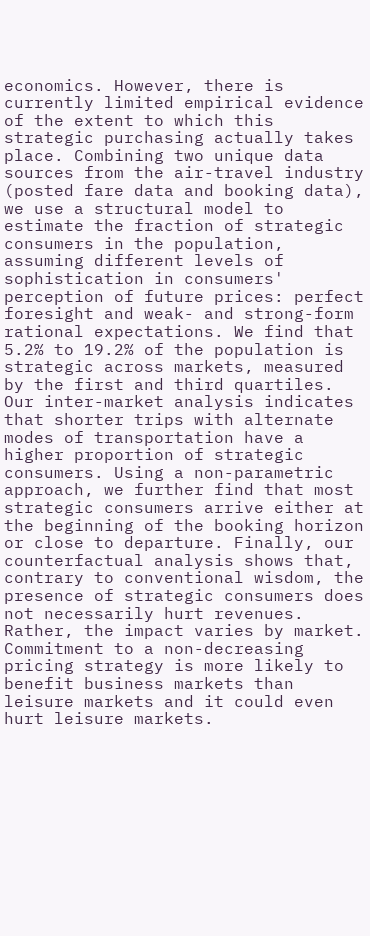economics. However, there is currently limited empirical evidence of the extent to which this strategic purchasing actually takes place. Combining two unique data sources from the air-travel industry (posted fare data and booking data), we use a structural model to estimate the fraction of strategic consumers in the population, assuming different levels of sophistication in consumers' perception of future prices: perfect foresight and weak- and strong-form rational expectations. We find that 5.2% to 19.2% of the population is strategic across markets, measured by the first and third quartiles. Our inter-market analysis indicates that shorter trips with alternate modes of transportation have a higher proportion of strategic consumers. Using a non-parametric approach, we further find that most strategic consumers arrive either at the beginning of the booking horizon or close to departure. Finally, our counterfactual analysis shows that, contrary to conventional wisdom, the presence of strategic consumers does not necessarily hurt revenues. Rather, the impact varies by market. Commitment to a non-decreasing pricing strategy is more likely to benefit business markets than leisure markets and it could even hurt leisure markets.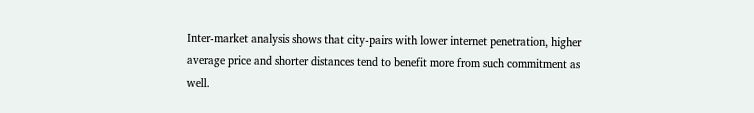Inter-market analysis shows that city-pairs with lower internet penetration, higher average price and shorter distances tend to benefit more from such commitment as well.